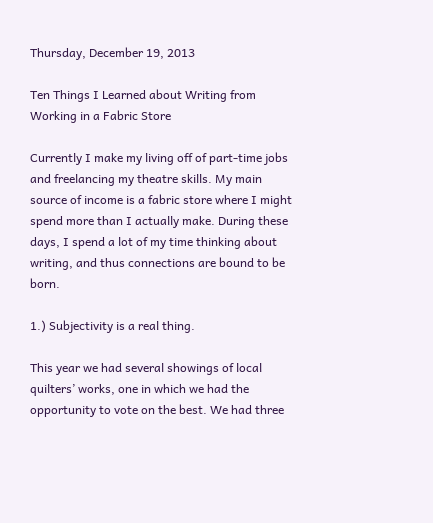Thursday, December 19, 2013

Ten Things I Learned about Writing from Working in a Fabric Store

Currently I make my living off of part-time jobs and freelancing my theatre skills. My main source of income is a fabric store where I might spend more than I actually make. During these days, I spend a lot of my time thinking about writing, and thus connections are bound to be born.

1.) Subjectivity is a real thing.

This year we had several showings of local quilters’ works, one in which we had the opportunity to vote on the best. We had three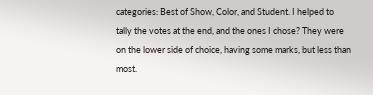categories: Best of Show, Color, and Student. I helped to tally the votes at the end, and the ones I chose? They were on the lower side of choice, having some marks, but less than most.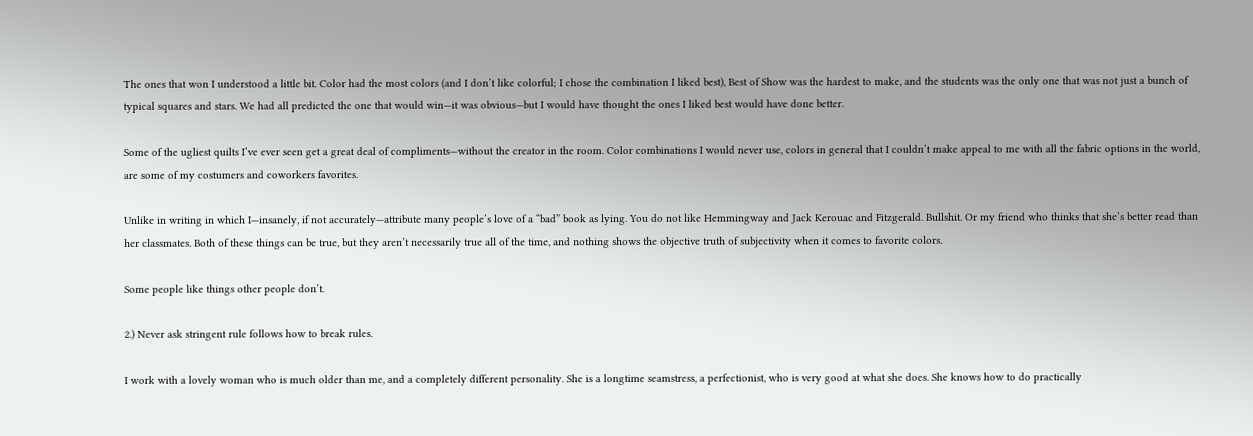The ones that won I understood a little bit. Color had the most colors (and I don’t like colorful; I chose the combination I liked best), Best of Show was the hardest to make, and the students was the only one that was not just a bunch of typical squares and stars. We had all predicted the one that would win—it was obvious—but I would have thought the ones I liked best would have done better.

Some of the ugliest quilts I’ve ever seen get a great deal of compliments—without the creator in the room. Color combinations I would never use, colors in general that I couldn’t make appeal to me with all the fabric options in the world, are some of my costumers and coworkers favorites.

Unlike in writing in which I—insanely, if not accurately—attribute many people’s love of a “bad” book as lying. You do not like Hemmingway and Jack Kerouac and Fitzgerald. Bullshit. Or my friend who thinks that she’s better read than her classmates. Both of these things can be true, but they aren’t necessarily true all of the time, and nothing shows the objective truth of subjectivity when it comes to favorite colors.

Some people like things other people don’t.

2.) Never ask stringent rule follows how to break rules.

I work with a lovely woman who is much older than me, and a completely different personality. She is a longtime seamstress, a perfectionist, who is very good at what she does. She knows how to do practically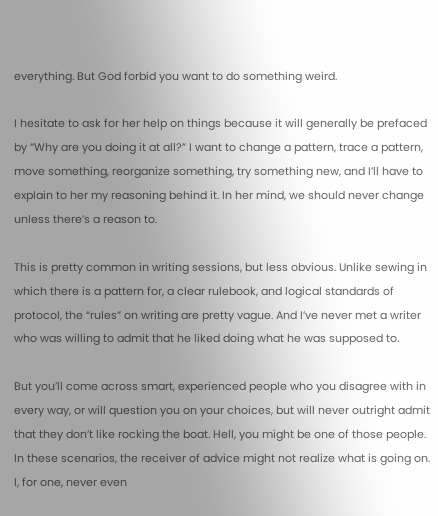everything. But God forbid you want to do something weird.

I hesitate to ask for her help on things because it will generally be prefaced by “Why are you doing it at all?” I want to change a pattern, trace a pattern, move something, reorganize something, try something new, and I’ll have to explain to her my reasoning behind it. In her mind, we should never change unless there’s a reason to.

This is pretty common in writing sessions, but less obvious. Unlike sewing in which there is a pattern for, a clear rulebook, and logical standards of protocol, the “rules” on writing are pretty vague. And I’ve never met a writer who was willing to admit that he liked doing what he was supposed to.

But you’ll come across smart, experienced people who you disagree with in every way, or will question you on your choices, but will never outright admit that they don’t like rocking the boat. Hell, you might be one of those people. In these scenarios, the receiver of advice might not realize what is going on. I, for one, never even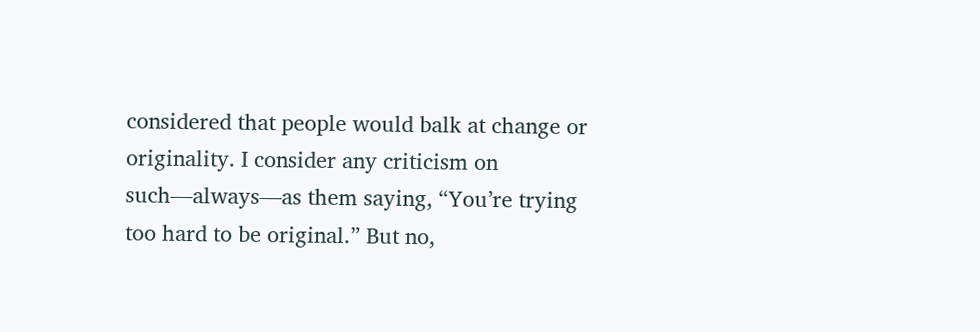considered that people would balk at change or originality. I consider any criticism on such—always—as them saying, “You’re trying too hard to be original.” But no,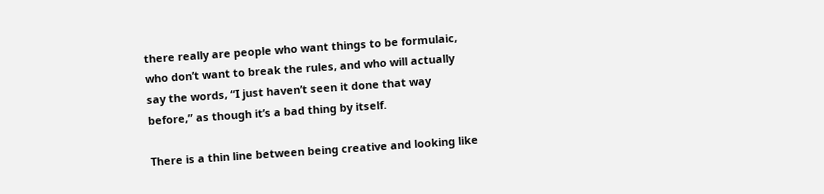there really are people who want things to be formulaic, who don’t want to break the rules, and who will actually say the words, “I just haven’t seen it done that way before,” as though it’s a bad thing by itself.

There is a thin line between being creative and looking like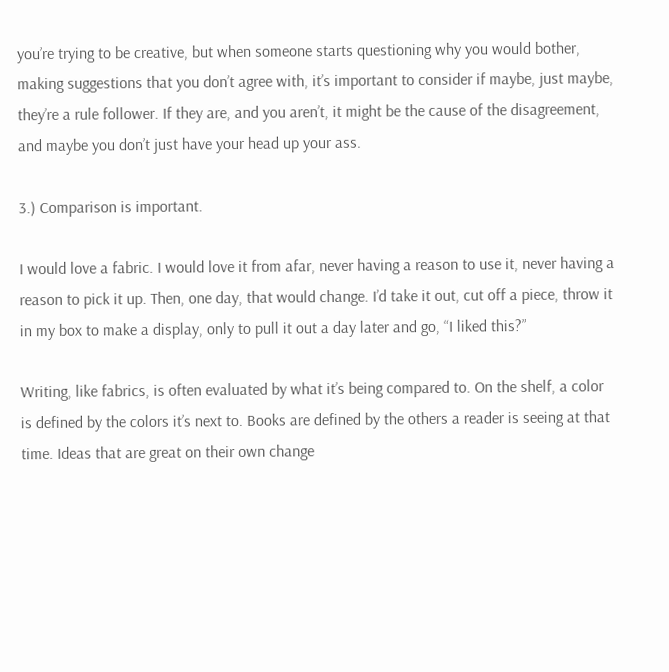you’re trying to be creative, but when someone starts questioning why you would bother, making suggestions that you don’t agree with, it’s important to consider if maybe, just maybe, they’re a rule follower. If they are, and you aren’t, it might be the cause of the disagreement, and maybe you don’t just have your head up your ass.

3.) Comparison is important.

I would love a fabric. I would love it from afar, never having a reason to use it, never having a reason to pick it up. Then, one day, that would change. I’d take it out, cut off a piece, throw it in my box to make a display, only to pull it out a day later and go, “I liked this?”

Writing, like fabrics, is often evaluated by what it’s being compared to. On the shelf, a color is defined by the colors it’s next to. Books are defined by the others a reader is seeing at that time. Ideas that are great on their own change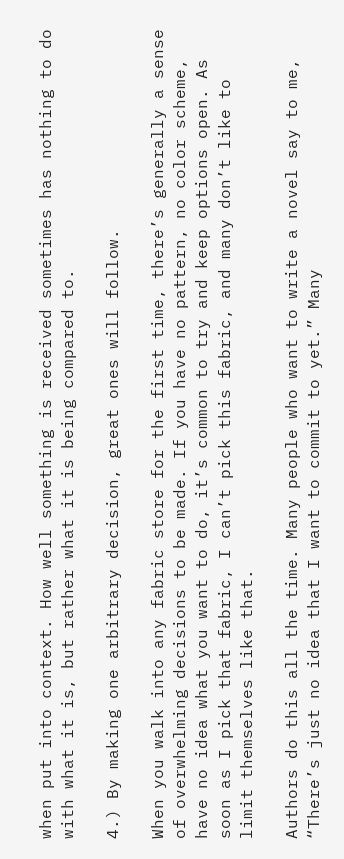when put into context. How well something is received sometimes has nothing to do with what it is, but rather what it is being compared to.

4.) By making one arbitrary decision, great ones will follow.

When you walk into any fabric store for the first time, there’s generally a sense of overwhelming decisions to be made. If you have no pattern, no color scheme, have no idea what you want to do, it’s common to try and keep options open. As soon as I pick that fabric, I can’t pick this fabric, and many don’t like to limit themselves like that.

Authors do this all the time. Many people who want to write a novel say to me, “There’s just no idea that I want to commit to yet.” Many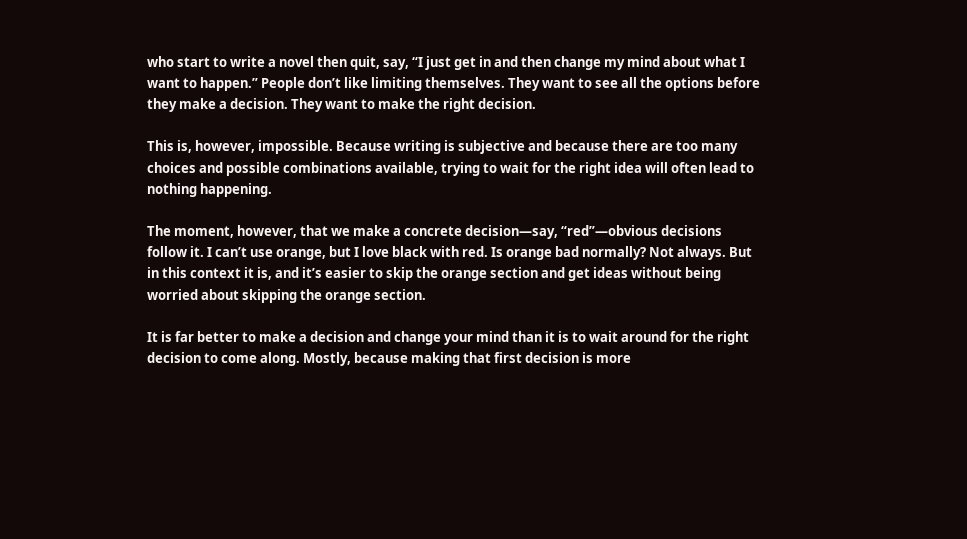who start to write a novel then quit, say, “I just get in and then change my mind about what I want to happen.” People don’t like limiting themselves. They want to see all the options before they make a decision. They want to make the right decision.

This is, however, impossible. Because writing is subjective and because there are too many choices and possible combinations available, trying to wait for the right idea will often lead to nothing happening.

The moment, however, that we make a concrete decision—say, “red”—obvious decisions follow it. I can’t use orange, but I love black with red. Is orange bad normally? Not always. But in this context it is, and it’s easier to skip the orange section and get ideas without being worried about skipping the orange section.

It is far better to make a decision and change your mind than it is to wait around for the right decision to come along. Mostly, because making that first decision is more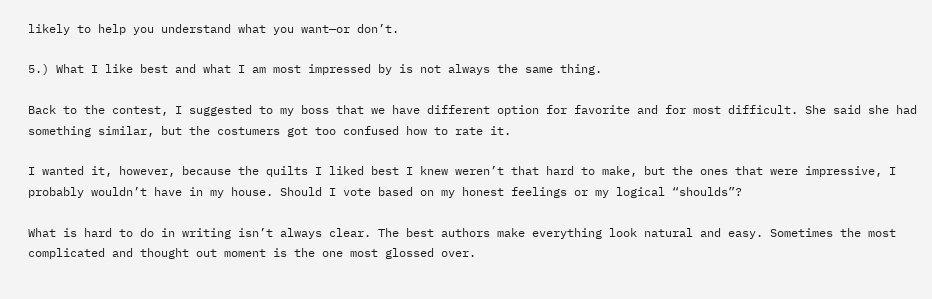likely to help you understand what you want—or don’t.

5.) What I like best and what I am most impressed by is not always the same thing.

Back to the contest, I suggested to my boss that we have different option for favorite and for most difficult. She said she had something similar, but the costumers got too confused how to rate it.

I wanted it, however, because the quilts I liked best I knew weren’t that hard to make, but the ones that were impressive, I probably wouldn’t have in my house. Should I vote based on my honest feelings or my logical “shoulds”?

What is hard to do in writing isn’t always clear. The best authors make everything look natural and easy. Sometimes the most complicated and thought out moment is the one most glossed over.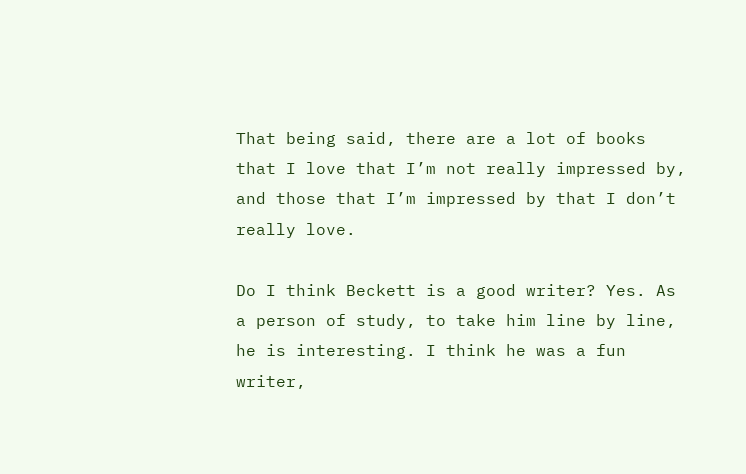That being said, there are a lot of books that I love that I’m not really impressed by, and those that I’m impressed by that I don’t really love.

Do I think Beckett is a good writer? Yes. As a person of study, to take him line by line, he is interesting. I think he was a fun writer,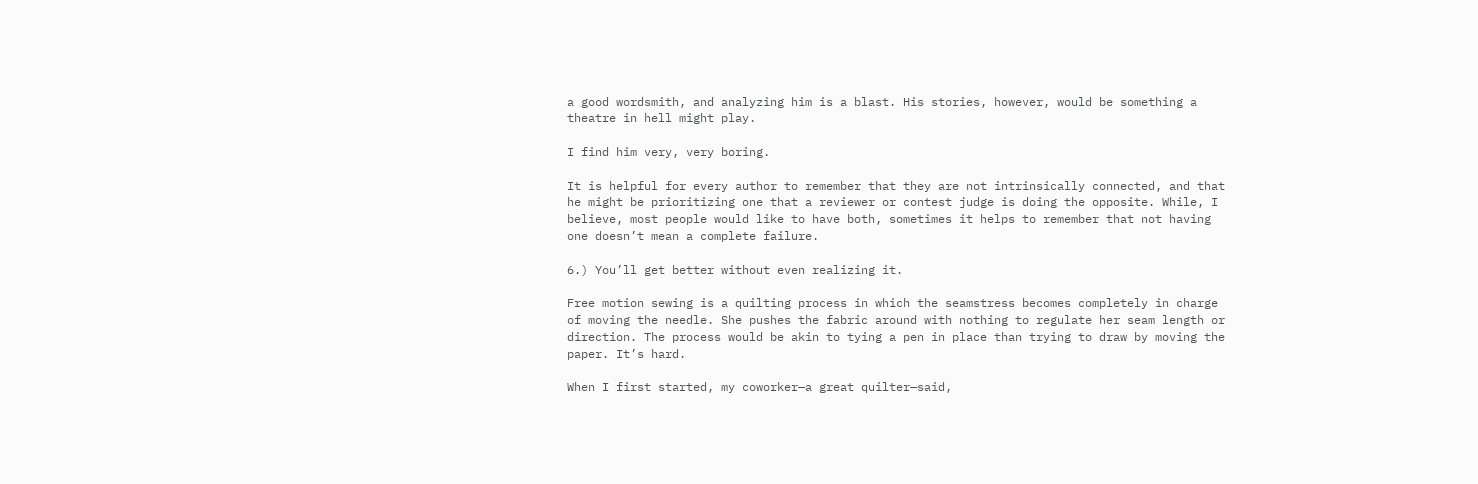a good wordsmith, and analyzing him is a blast. His stories, however, would be something a theatre in hell might play.

I find him very, very boring.

It is helpful for every author to remember that they are not intrinsically connected, and that he might be prioritizing one that a reviewer or contest judge is doing the opposite. While, I believe, most people would like to have both, sometimes it helps to remember that not having one doesn’t mean a complete failure.

6.) You’ll get better without even realizing it.

Free motion sewing is a quilting process in which the seamstress becomes completely in charge of moving the needle. She pushes the fabric around with nothing to regulate her seam length or direction. The process would be akin to tying a pen in place than trying to draw by moving the paper. It’s hard.

When I first started, my coworker—a great quilter—said,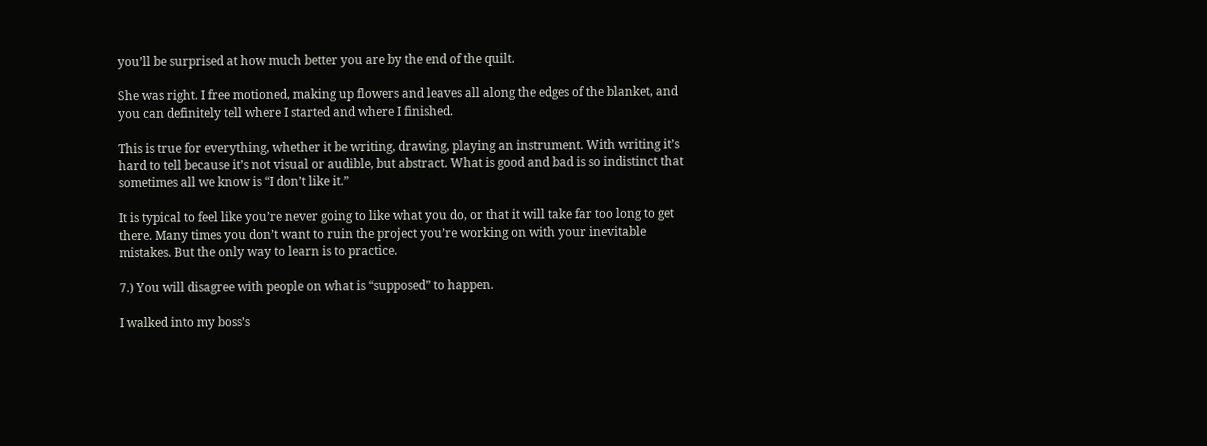you’ll be surprised at how much better you are by the end of the quilt.

She was right. I free motioned, making up flowers and leaves all along the edges of the blanket, and you can definitely tell where I started and where I finished.

This is true for everything, whether it be writing, drawing, playing an instrument. With writing it’s hard to tell because it’s not visual or audible, but abstract. What is good and bad is so indistinct that sometimes all we know is “I don’t like it.”

It is typical to feel like you’re never going to like what you do, or that it will take far too long to get there. Many times you don’t want to ruin the project you’re working on with your inevitable mistakes. But the only way to learn is to practice.

7.) You will disagree with people on what is “supposed” to happen.

I walked into my boss’s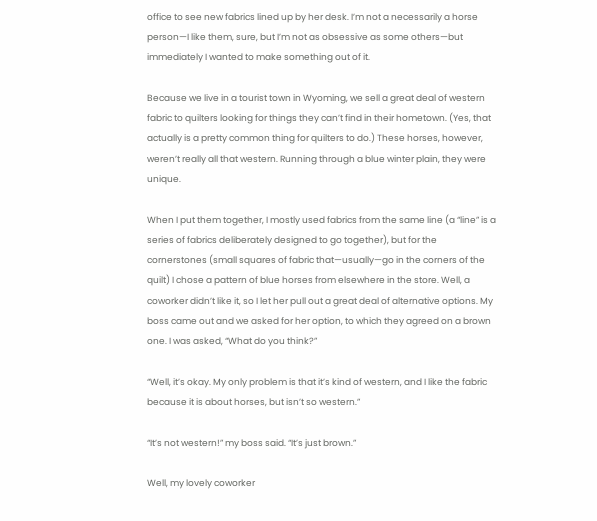office to see new fabrics lined up by her desk. I’m not a necessarily a horse person—I like them, sure, but I’m not as obsessive as some others—but immediately I wanted to make something out of it.

Because we live in a tourist town in Wyoming, we sell a great deal of western fabric to quilters looking for things they can’t find in their hometown. (Yes, that actually is a pretty common thing for quilters to do.) These horses, however, weren’t really all that western. Running through a blue winter plain, they were unique.

When I put them together, I mostly used fabrics from the same line (a “line” is a series of fabrics deliberately designed to go together), but for the cornerstones (small squares of fabric that—usually—go in the corners of the quilt) I chose a pattern of blue horses from elsewhere in the store. Well, a coworker didn’t like it, so I let her pull out a great deal of alternative options. My boss came out and we asked for her option, to which they agreed on a brown one. I was asked, “What do you think?”

“Well, it’s okay. My only problem is that it’s kind of western, and I like the fabric because it is about horses, but isn’t so western.”

“It’s not western!” my boss said. “It’s just brown.”

Well, my lovely coworker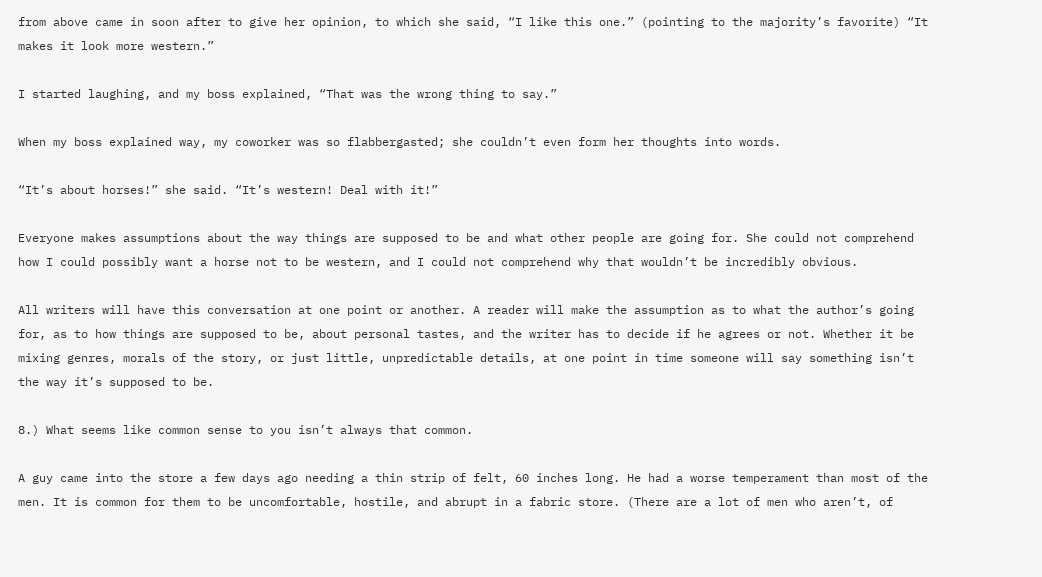from above came in soon after to give her opinion, to which she said, “I like this one.” (pointing to the majority’s favorite) “It makes it look more western.”

I started laughing, and my boss explained, “That was the wrong thing to say.”

When my boss explained way, my coworker was so flabbergasted; she couldn’t even form her thoughts into words.

“It’s about horses!” she said. “It’s western! Deal with it!”

Everyone makes assumptions about the way things are supposed to be and what other people are going for. She could not comprehend how I could possibly want a horse not to be western, and I could not comprehend why that wouldn’t be incredibly obvious.

All writers will have this conversation at one point or another. A reader will make the assumption as to what the author’s going for, as to how things are supposed to be, about personal tastes, and the writer has to decide if he agrees or not. Whether it be mixing genres, morals of the story, or just little, unpredictable details, at one point in time someone will say something isn’t the way it’s supposed to be.

8.) What seems like common sense to you isn’t always that common.

A guy came into the store a few days ago needing a thin strip of felt, 60 inches long. He had a worse temperament than most of the men. It is common for them to be uncomfortable, hostile, and abrupt in a fabric store. (There are a lot of men who aren’t, of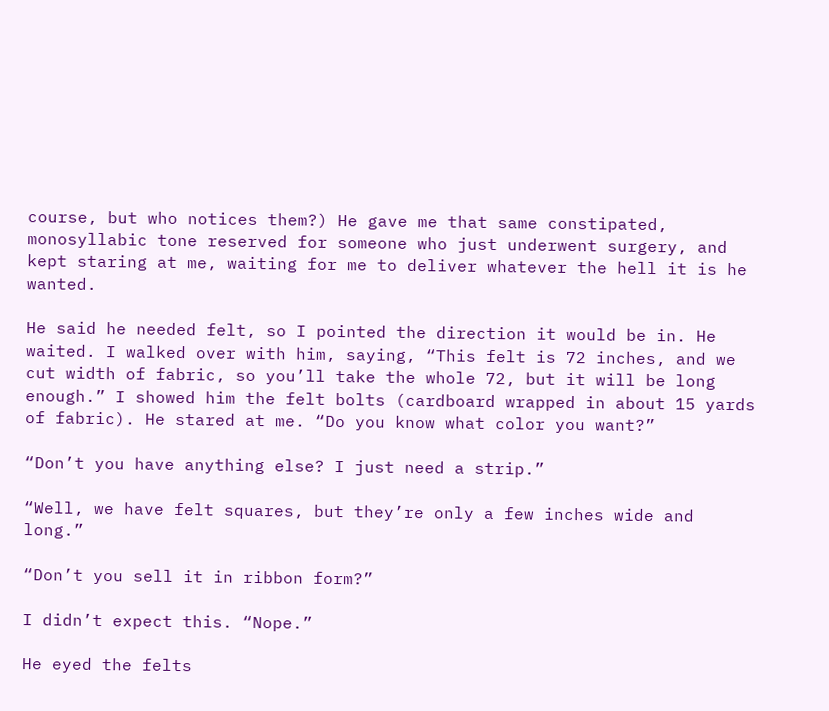course, but who notices them?) He gave me that same constipated, monosyllabic tone reserved for someone who just underwent surgery, and kept staring at me, waiting for me to deliver whatever the hell it is he wanted.

He said he needed felt, so I pointed the direction it would be in. He waited. I walked over with him, saying, “This felt is 72 inches, and we cut width of fabric, so you’ll take the whole 72, but it will be long enough.” I showed him the felt bolts (cardboard wrapped in about 15 yards of fabric). He stared at me. “Do you know what color you want?”

“Don’t you have anything else? I just need a strip.”

“Well, we have felt squares, but they’re only a few inches wide and long.”

“Don’t you sell it in ribbon form?”

I didn’t expect this. “Nope.”

He eyed the felts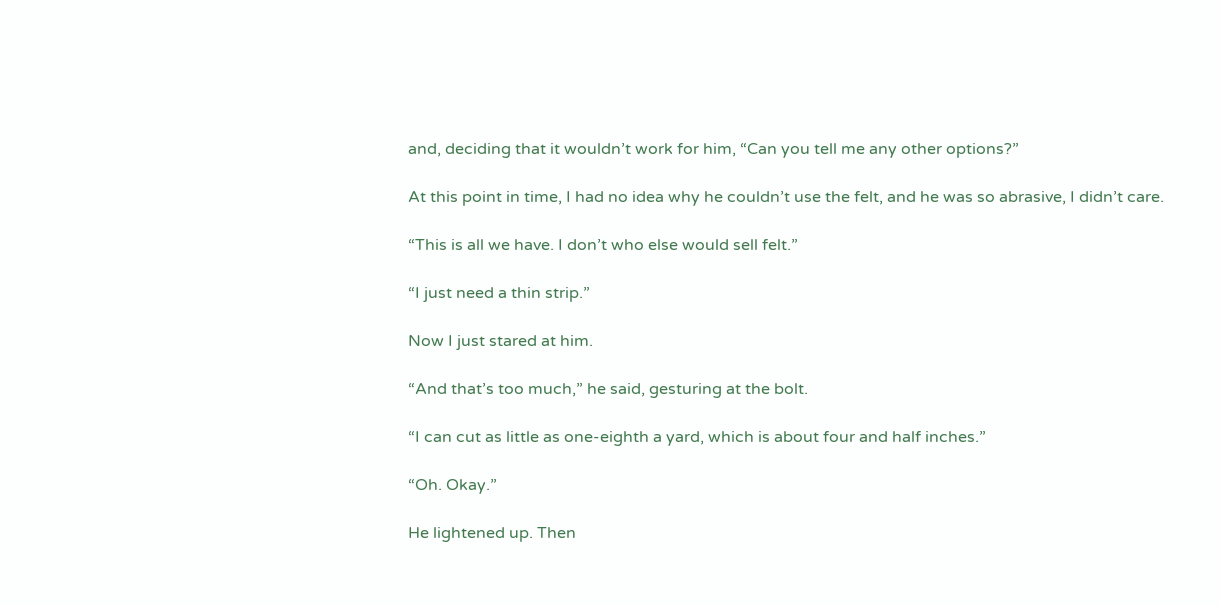and, deciding that it wouldn’t work for him, “Can you tell me any other options?”

At this point in time, I had no idea why he couldn’t use the felt, and he was so abrasive, I didn’t care.

“This is all we have. I don’t who else would sell felt.”

“I just need a thin strip.”

Now I just stared at him.

“And that’s too much,” he said, gesturing at the bolt.

“I can cut as little as one-eighth a yard, which is about four and half inches.”

“Oh. Okay.”

He lightened up. Then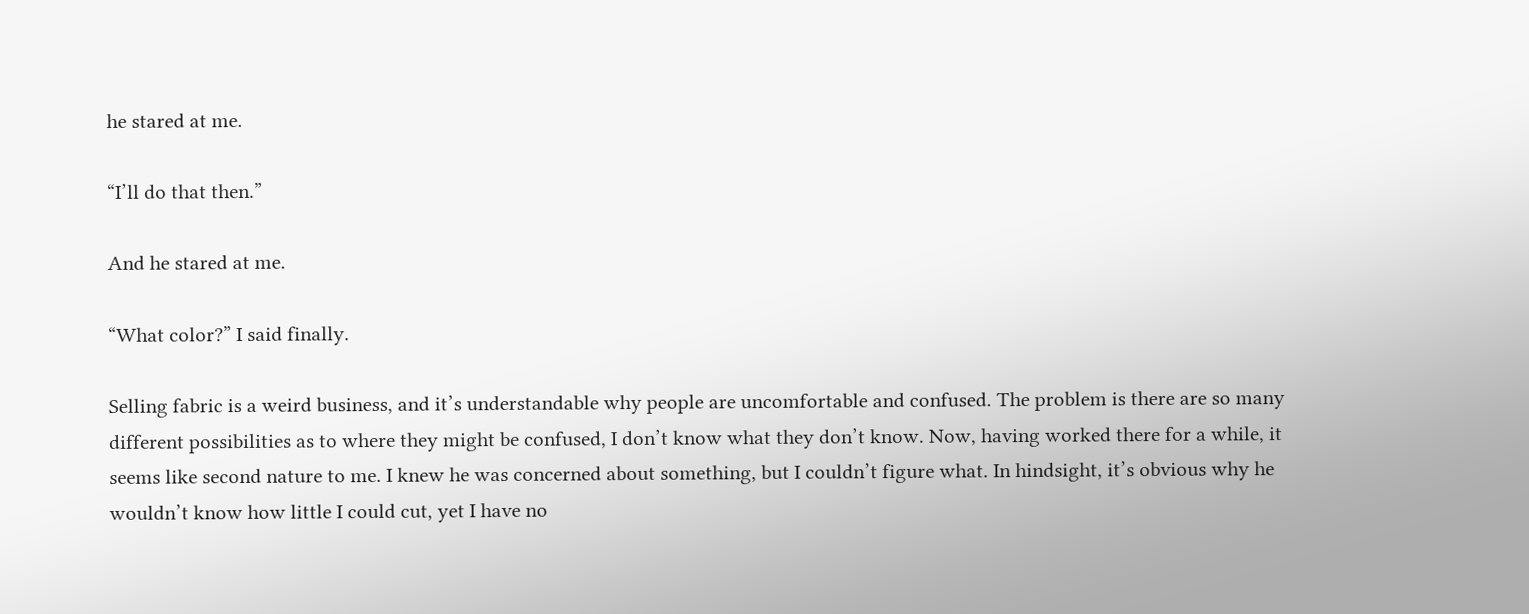he stared at me.

“I’ll do that then.”

And he stared at me.

“What color?” I said finally.

Selling fabric is a weird business, and it’s understandable why people are uncomfortable and confused. The problem is there are so many different possibilities as to where they might be confused, I don’t know what they don’t know. Now, having worked there for a while, it seems like second nature to me. I knew he was concerned about something, but I couldn’t figure what. In hindsight, it’s obvious why he wouldn’t know how little I could cut, yet I have no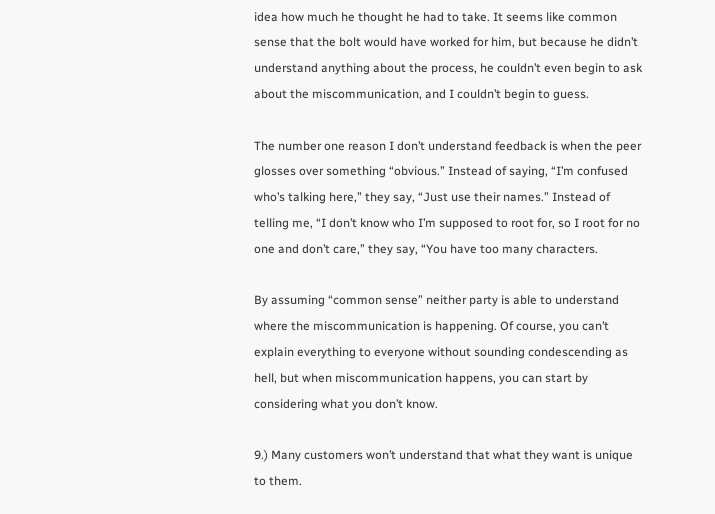idea how much he thought he had to take. It seems like common sense that the bolt would have worked for him, but because he didn’t understand anything about the process, he couldn’t even begin to ask about the miscommunication, and I couldn’t begin to guess.

The number one reason I don’t understand feedback is when the peer glosses over something “obvious.” Instead of saying, “I’m confused who’s talking here,” they say, “Just use their names.” Instead of telling me, “I don’t know who I’m supposed to root for, so I root for no one and don’t care,” they say, “You have too many characters.

By assuming “common sense” neither party is able to understand where the miscommunication is happening. Of course, you can’t explain everything to everyone without sounding condescending as hell, but when miscommunication happens, you can start by considering what you don’t know.

9.) Many customers won’t understand that what they want is unique to them.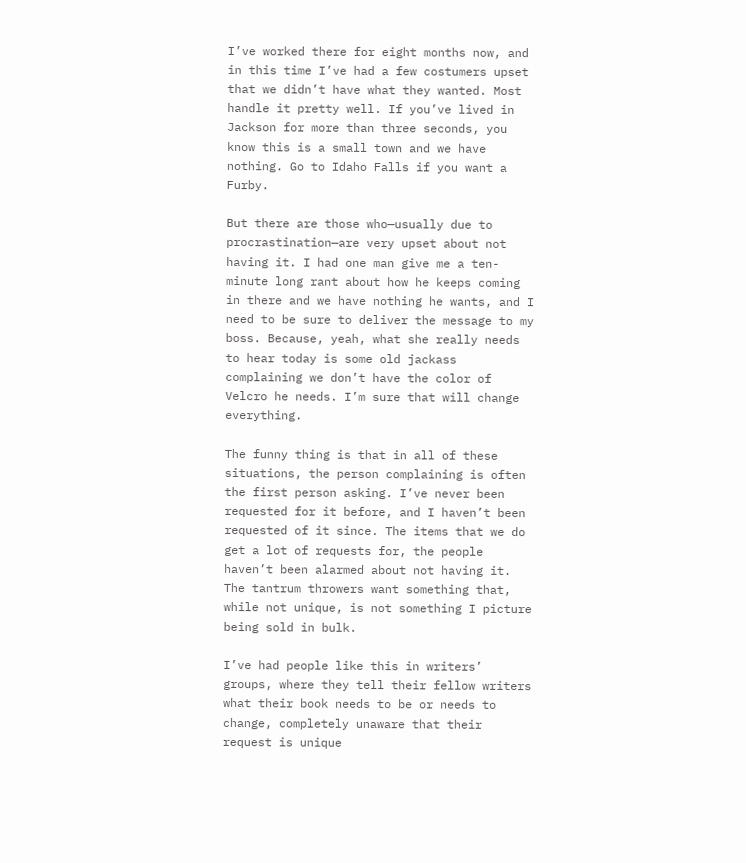I’ve worked there for eight months now, and in this time I’ve had a few costumers upset that we didn’t have what they wanted. Most handle it pretty well. If you’ve lived in Jackson for more than three seconds, you know this is a small town and we have nothing. Go to Idaho Falls if you want a Furby.

But there are those who—usually due to procrastination—are very upset about not having it. I had one man give me a ten-minute long rant about how he keeps coming in there and we have nothing he wants, and I need to be sure to deliver the message to my boss. Because, yeah, what she really needs to hear today is some old jackass complaining we don’t have the color of Velcro he needs. I’m sure that will change everything.

The funny thing is that in all of these situations, the person complaining is often the first person asking. I’ve never been requested for it before, and I haven’t been requested of it since. The items that we do get a lot of requests for, the people haven’t been alarmed about not having it. The tantrum throwers want something that, while not unique, is not something I picture being sold in bulk.

I’ve had people like this in writers’ groups, where they tell their fellow writers what their book needs to be or needs to change, completely unaware that their request is unique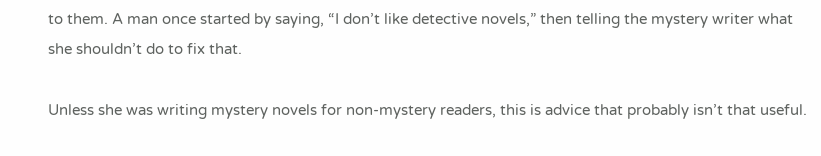to them. A man once started by saying, “I don’t like detective novels,” then telling the mystery writer what she shouldn’t do to fix that.

Unless she was writing mystery novels for non-mystery readers, this is advice that probably isn’t that useful.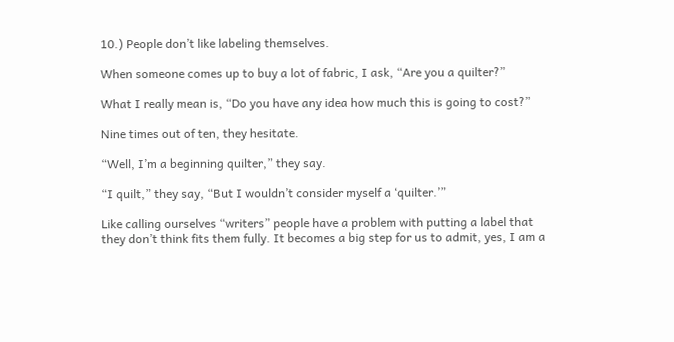10.) People don’t like labeling themselves.

When someone comes up to buy a lot of fabric, I ask, “Are you a quilter?”

What I really mean is, “Do you have any idea how much this is going to cost?”

Nine times out of ten, they hesitate.

“Well, I’m a beginning quilter,” they say.

“I quilt,” they say, “But I wouldn’t consider myself a ‘quilter.’”

Like calling ourselves “writers” people have a problem with putting a label that they don’t think fits them fully. It becomes a big step for us to admit, yes, I am a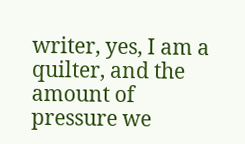writer, yes, I am a quilter, and the amount of pressure we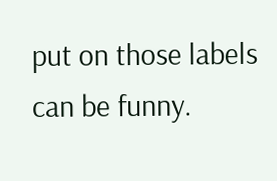put on those labels can be funny.